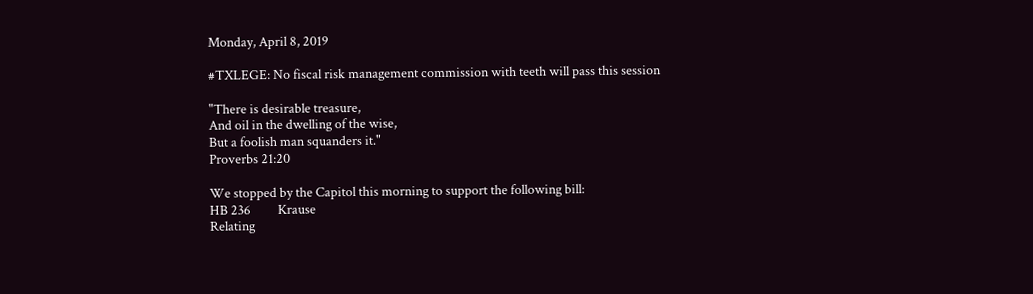Monday, April 8, 2019

#TXLEGE: No fiscal risk management commission with teeth will pass this session

"There is desirable treasure,
And oil in the dwelling of the wise,
But a foolish man squanders it."
Proverbs 21:20

We stopped by the Capitol this morning to support the following bill:
HB 236         Krause
Relating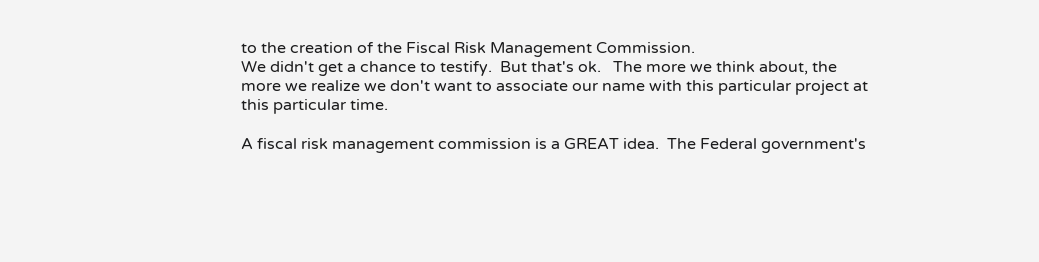to the creation of the Fiscal Risk Management Commission.
We didn't get a chance to testify.  But that's ok.   The more we think about, the more we realize we don't want to associate our name with this particular project at this particular time.

A fiscal risk management commission is a GREAT idea.  The Federal government's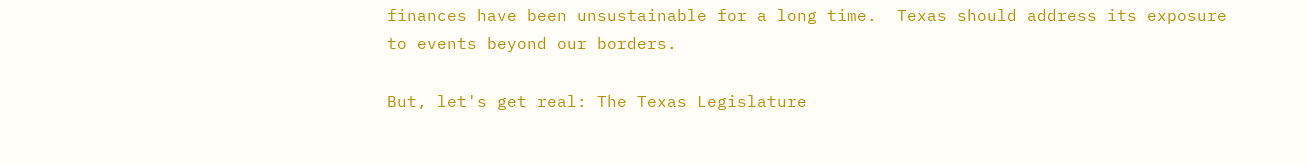finances have been unsustainable for a long time.  Texas should address its exposure to events beyond our borders.

But, let's get real: The Texas Legislature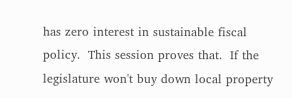has zero interest in sustainable fiscal policy.  This session proves that.  If the legislature won't buy down local property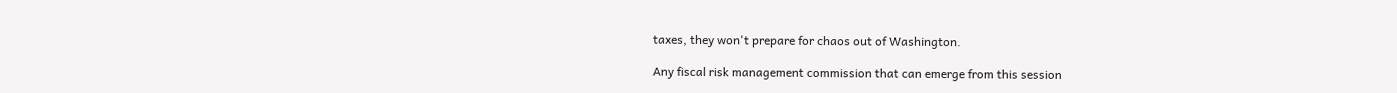taxes, they won't prepare for chaos out of Washington.

Any fiscal risk management commission that can emerge from this session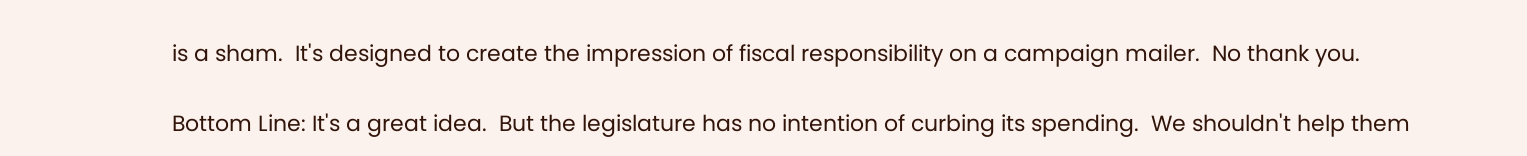is a sham.  It's designed to create the impression of fiscal responsibility on a campaign mailer.  No thank you.

Bottom Line: It's a great idea.  But the legislature has no intention of curbing its spending.  We shouldn't help them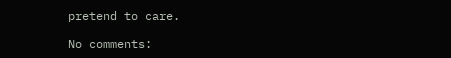pretend to care.

No comments: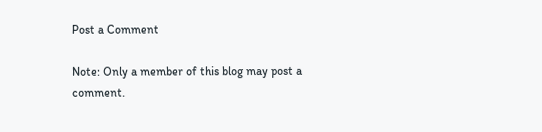Post a Comment

Note: Only a member of this blog may post a comment.